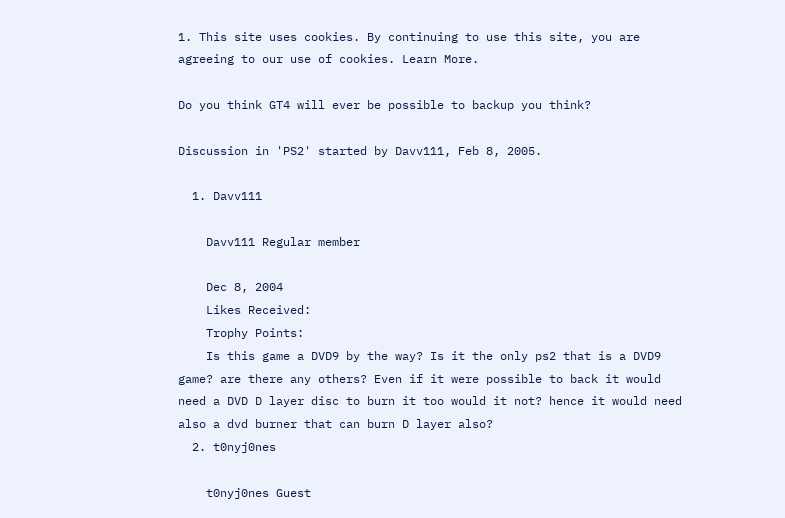1. This site uses cookies. By continuing to use this site, you are agreeing to our use of cookies. Learn More.

Do you think GT4 will ever be possible to backup you think?

Discussion in 'PS2' started by Davv111, Feb 8, 2005.

  1. Davv111

    Davv111 Regular member

    Dec 8, 2004
    Likes Received:
    Trophy Points:
    Is this game a DVD9 by the way? Is it the only ps2 that is a DVD9 game? are there any others? Even if it were possible to back it would need a DVD D layer disc to burn it too would it not? hence it would need also a dvd burner that can burn D layer also?
  2. t0nyj0nes

    t0nyj0nes Guest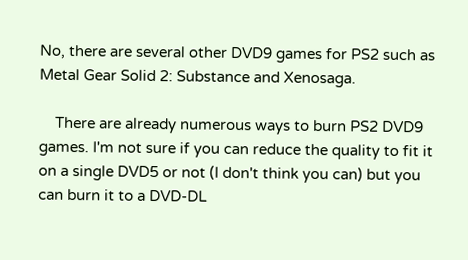No, there are several other DVD9 games for PS2 such as Metal Gear Solid 2: Substance and Xenosaga.

    There are already numerous ways to burn PS2 DVD9 games. I'm not sure if you can reduce the quality to fit it on a single DVD5 or not (I don't think you can) but you can burn it to a DVD-DL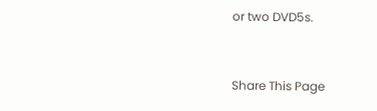or two DVD5s.


Share This Page